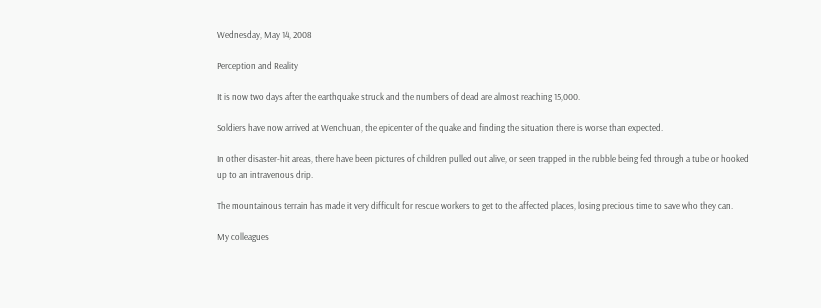Wednesday, May 14, 2008

Perception and Reality

It is now two days after the earthquake struck and the numbers of dead are almost reaching 15,000.

Soldiers have now arrived at Wenchuan, the epicenter of the quake and finding the situation there is worse than expected.

In other disaster-hit areas, there have been pictures of children pulled out alive, or seen trapped in the rubble being fed through a tube or hooked up to an intravenous drip.

The mountainous terrain has made it very difficult for rescue workers to get to the affected places, losing precious time to save who they can.

My colleagues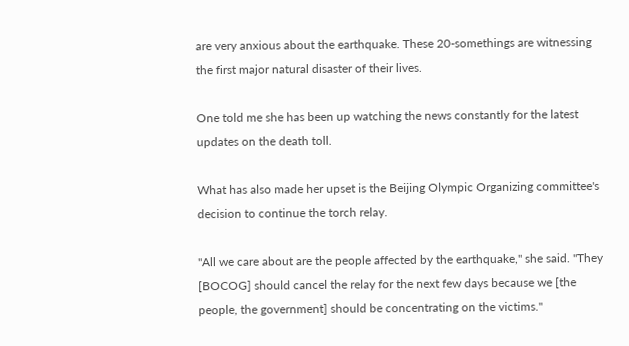are very anxious about the earthquake. These 20-somethings are witnessing the first major natural disaster of their lives.

One told me she has been up watching the news constantly for the latest updates on the death toll.

What has also made her upset is the Beijing Olympic Organizing committee's decision to continue the torch relay.

"All we care about are the people affected by the earthquake," she said. "They [BOCOG] should cancel the relay for the next few days because we [the people, the government] should be concentrating on the victims."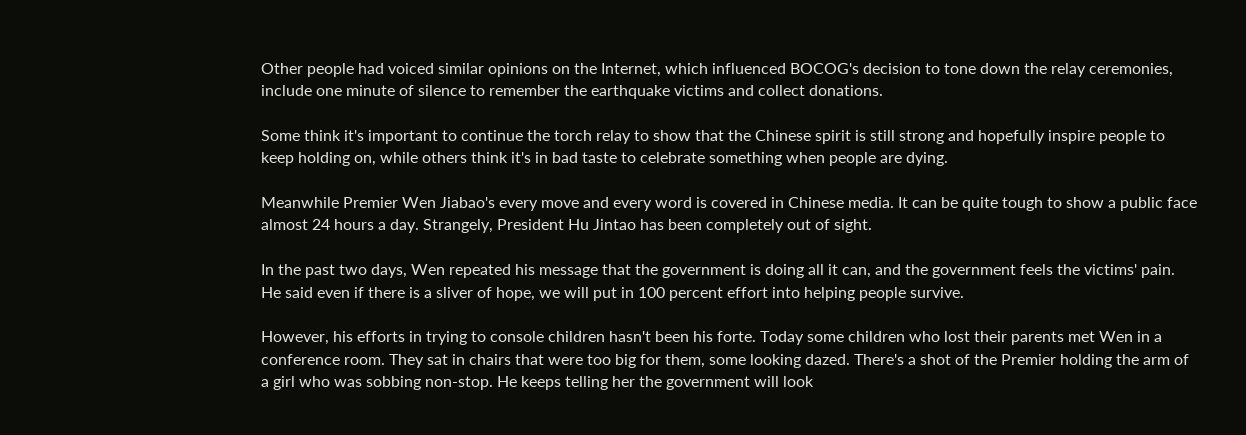Other people had voiced similar opinions on the Internet, which influenced BOCOG's decision to tone down the relay ceremonies, include one minute of silence to remember the earthquake victims and collect donations.

Some think it's important to continue the torch relay to show that the Chinese spirit is still strong and hopefully inspire people to keep holding on, while others think it's in bad taste to celebrate something when people are dying.

Meanwhile Premier Wen Jiabao's every move and every word is covered in Chinese media. It can be quite tough to show a public face almost 24 hours a day. Strangely, President Hu Jintao has been completely out of sight.

In the past two days, Wen repeated his message that the government is doing all it can, and the government feels the victims' pain. He said even if there is a sliver of hope, we will put in 100 percent effort into helping people survive.

However, his efforts in trying to console children hasn't been his forte. Today some children who lost their parents met Wen in a conference room. They sat in chairs that were too big for them, some looking dazed. There's a shot of the Premier holding the arm of a girl who was sobbing non-stop. He keeps telling her the government will look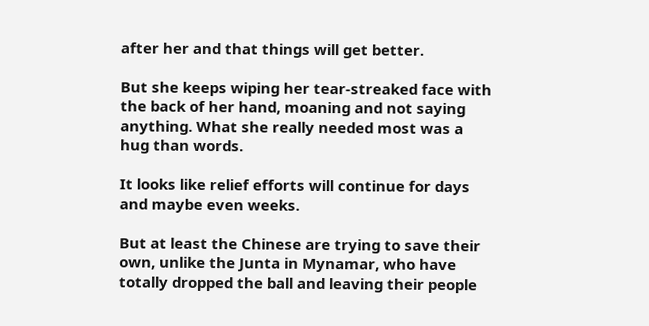after her and that things will get better.

But she keeps wiping her tear-streaked face with the back of her hand, moaning and not saying anything. What she really needed most was a hug than words.

It looks like relief efforts will continue for days and maybe even weeks.

But at least the Chinese are trying to save their own, unlike the Junta in Mynamar, who have totally dropped the ball and leaving their people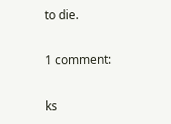to die.

1 comment:

ks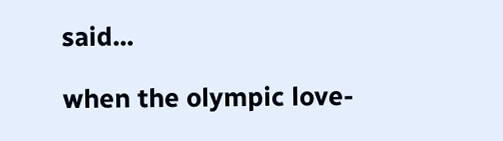said...

when the olympic love-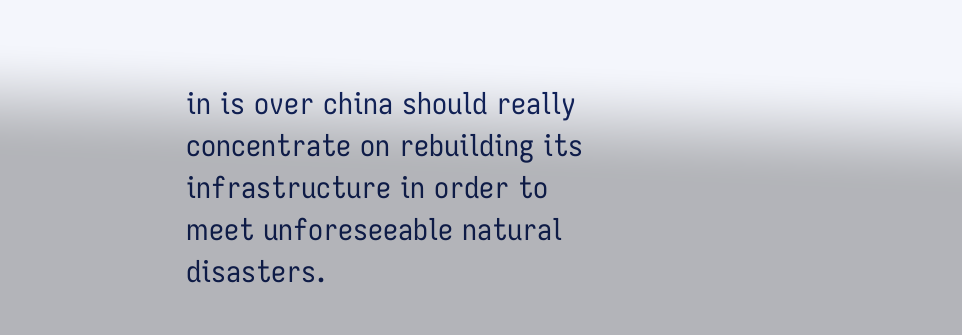in is over china should really concentrate on rebuilding its infrastructure in order to meet unforeseeable natural disasters.